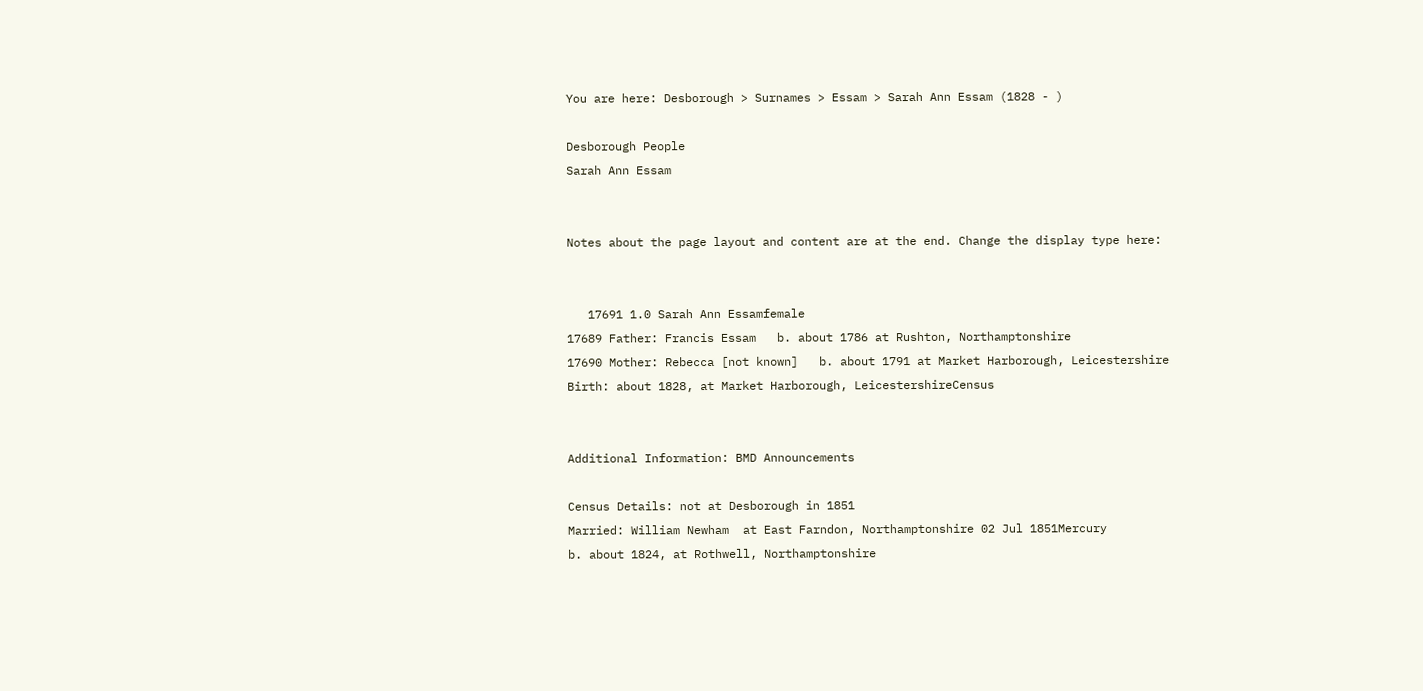You are here: Desborough > Surnames > Essam > Sarah Ann Essam (1828 - )

Desborough People
Sarah Ann Essam


Notes about the page layout and content are at the end. Change the display type here:


   17691 1.0 Sarah Ann Essamfemale
17689 Father: Francis Essam   b. about 1786 at Rushton, Northamptonshire
17690 Mother: Rebecca [not known]   b. about 1791 at Market Harborough, Leicestershire
Birth: about 1828, at Market Harborough, LeicestershireCensus


Additional Information: BMD Announcements

Census Details: not at Desborough in 1851
Married: William Newham  at East Farndon, Northamptonshire 02 Jul 1851Mercury
b. about 1824, at Rothwell, Northamptonshire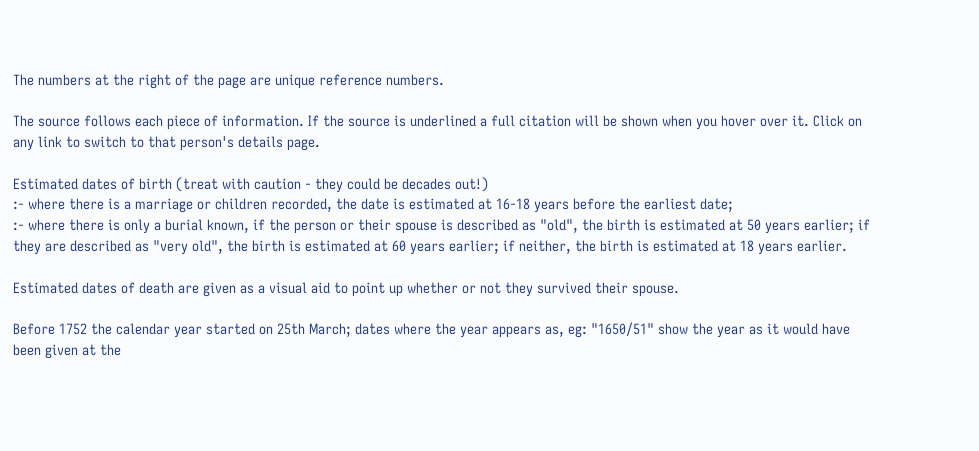The numbers at the right of the page are unique reference numbers.

The source follows each piece of information. If the source is underlined a full citation will be shown when you hover over it. Click on any link to switch to that person's details page.

Estimated dates of birth (treat with caution - they could be decades out!)
:- where there is a marriage or children recorded, the date is estimated at 16-18 years before the earliest date;
:- where there is only a burial known, if the person or their spouse is described as "old", the birth is estimated at 50 years earlier; if they are described as "very old", the birth is estimated at 60 years earlier; if neither, the birth is estimated at 18 years earlier.

Estimated dates of death are given as a visual aid to point up whether or not they survived their spouse.

Before 1752 the calendar year started on 25th March; dates where the year appears as, eg: "1650/51" show the year as it would have been given at the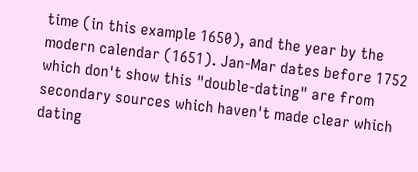time (in this example 1650), and the year by the modern calendar (1651). Jan-Mar dates before 1752 which don't show this "double-dating" are from secondary sources which haven't made clear which dating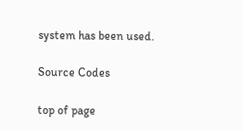system has been used.

Source Codes

top of page